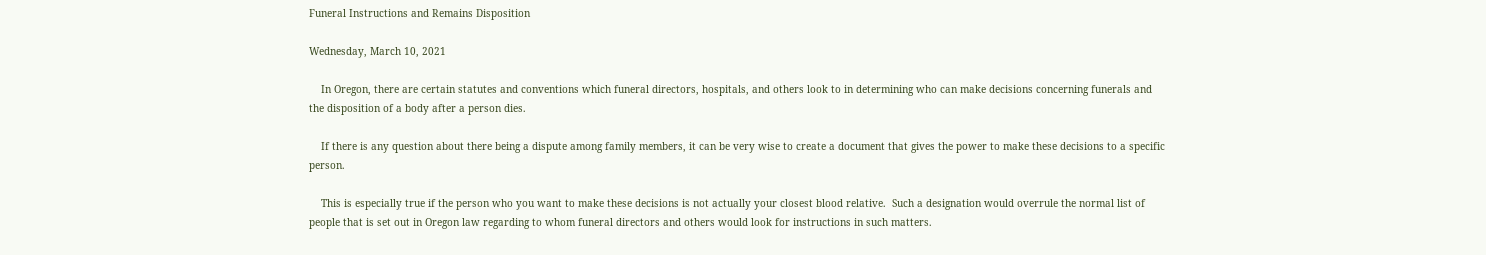Funeral Instructions and Remains Disposition

Wednesday, March 10, 2021

    In Oregon, there are certain statutes and conventions which funeral directors, hospitals, and others look to in determining who can make decisions concerning funerals and the disposition of a body after a person dies.

    If there is any question about there being a dispute among family members, it can be very wise to create a document that gives the power to make these decisions to a specific person.

    This is especially true if the person who you want to make these decisions is not actually your closest blood relative.  Such a designation would overrule the normal list of people that is set out in Oregon law regarding to whom funeral directors and others would look for instructions in such matters.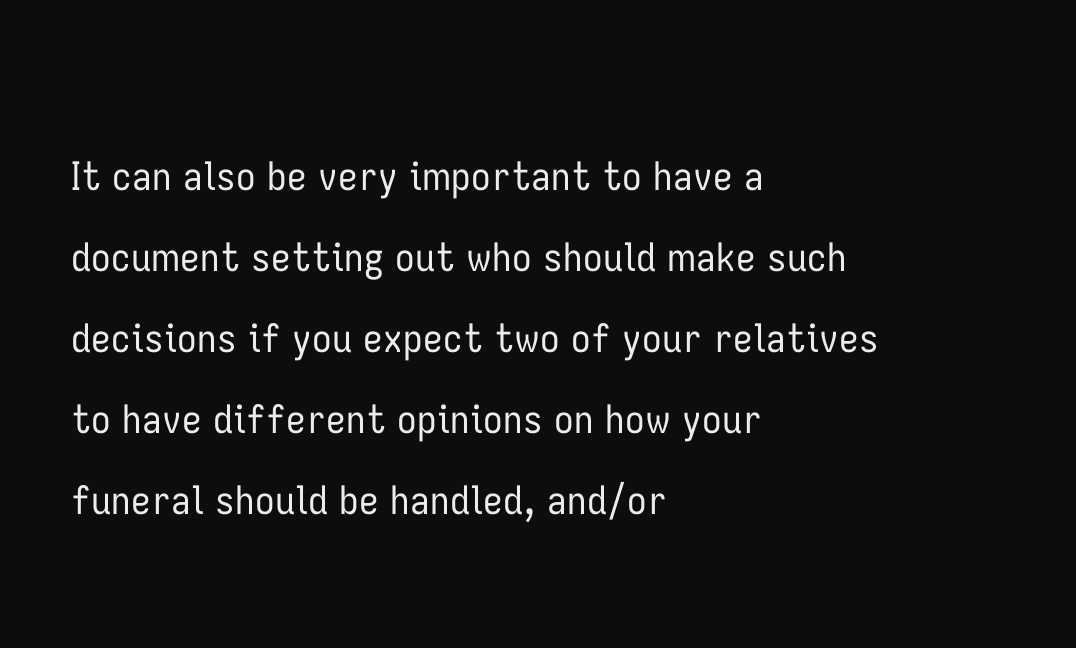It can also be very important to have a document setting out who should make such decisions if you expect two of your relatives to have different opinions on how your funeral should be handled, and/or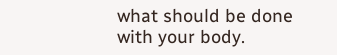what should be done with your body.